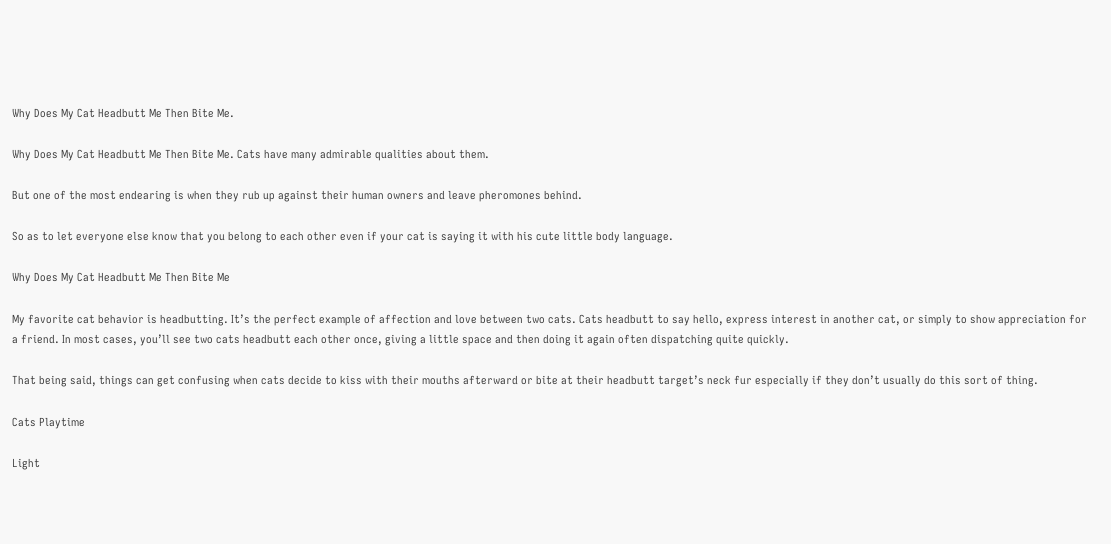Why Does My Cat Headbutt Me Then Bite Me.

Why Does My Cat Headbutt Me Then Bite Me. Cats have many admirable qualities about them.

But one of the most endearing is when they rub up against their human owners and leave pheromones behind.

So as to let everyone else know that you belong to each other even if your cat is saying it with his cute little body language.

Why Does My Cat Headbutt Me Then Bite Me

My favorite cat behavior is headbutting. It’s the perfect example of affection and love between two cats. Cats headbutt to say hello, express interest in another cat, or simply to show appreciation for a friend. In most cases, you’ll see two cats headbutt each other once, giving a little space and then doing it again often dispatching quite quickly.

That being said, things can get confusing when cats decide to kiss with their mouths afterward or bite at their headbutt target’s neck fur especially if they don’t usually do this sort of thing.

Cats Playtime

Light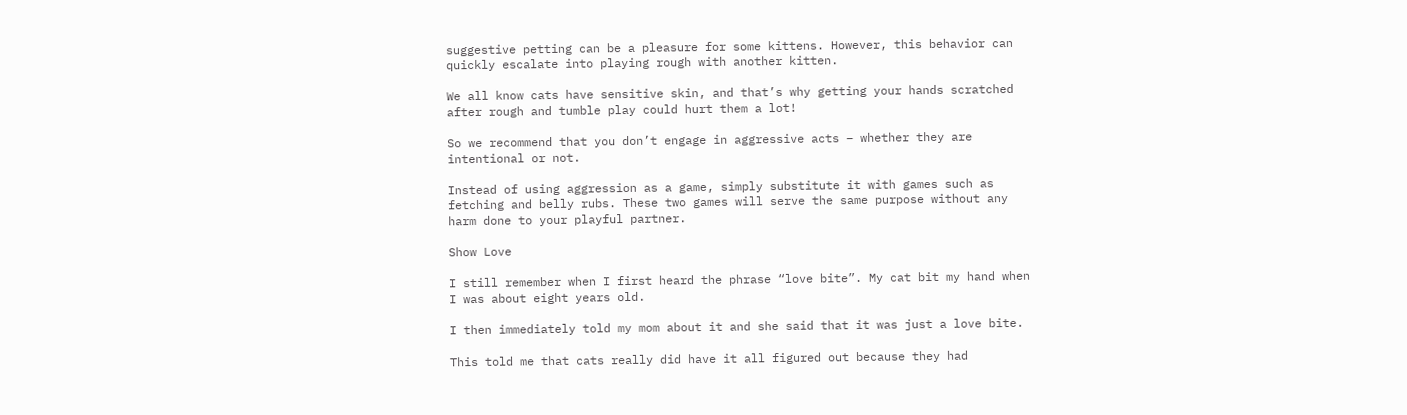suggestive petting can be a pleasure for some kittens. However, this behavior can quickly escalate into playing rough with another kitten.

We all know cats have sensitive skin, and that’s why getting your hands scratched after rough and tumble play could hurt them a lot!

So we recommend that you don’t engage in aggressive acts – whether they are intentional or not.

Instead of using aggression as a game, simply substitute it with games such as fetching and belly rubs. These two games will serve the same purpose without any harm done to your playful partner.

Show Love

I still remember when I first heard the phrase “love bite”. My cat bit my hand when I was about eight years old.

I then immediately told my mom about it and she said that it was just a love bite.

This told me that cats really did have it all figured out because they had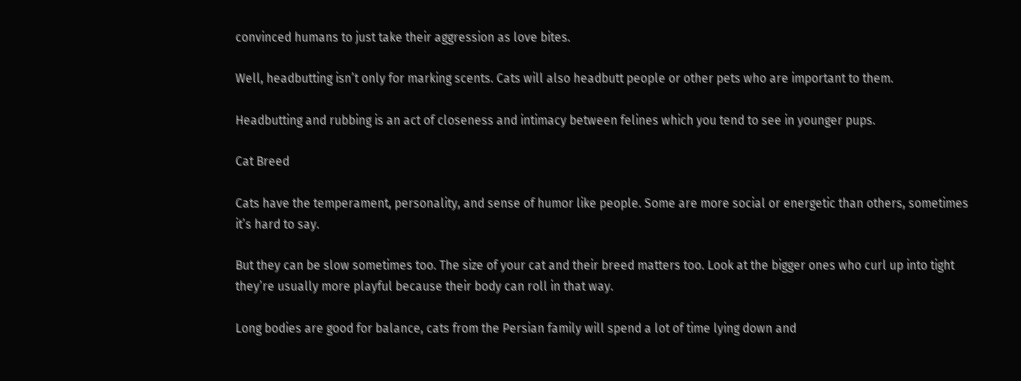convinced humans to just take their aggression as love bites.

Well, headbutting isn’t only for marking scents. Cats will also headbutt people or other pets who are important to them.

Headbutting and rubbing is an act of closeness and intimacy between felines which you tend to see in younger pups.

Cat Breed

Cats have the temperament, personality, and sense of humor like people. Some are more social or energetic than others, sometimes it’s hard to say.

But they can be slow sometimes too. The size of your cat and their breed matters too. Look at the bigger ones who curl up into tight they’re usually more playful because their body can roll in that way.

Long bodies are good for balance, cats from the Persian family will spend a lot of time lying down and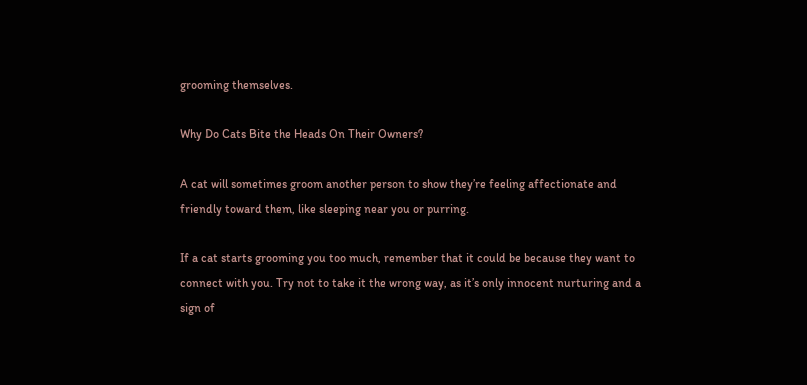grooming themselves.

Why Do Cats Bite the Heads On Their Owners?

A cat will sometimes groom another person to show they’re feeling affectionate and friendly toward them, like sleeping near you or purring.

If a cat starts grooming you too much, remember that it could be because they want to connect with you. Try not to take it the wrong way, as it’s only innocent nurturing and a sign of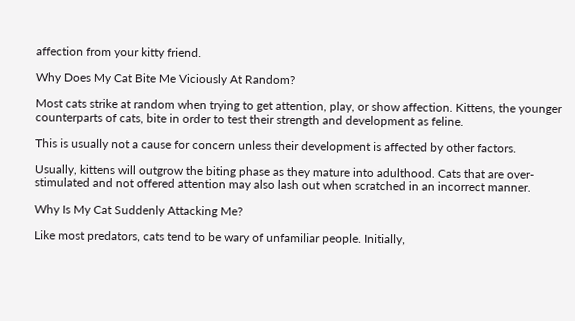affection from your kitty friend.

Why Does My Cat Bite Me Viciously At Random?

Most cats strike at random when trying to get attention, play, or show affection. Kittens, the younger counterparts of cats, bite in order to test their strength and development as feline.

This is usually not a cause for concern unless their development is affected by other factors.

Usually, kittens will outgrow the biting phase as they mature into adulthood. Cats that are over-stimulated and not offered attention may also lash out when scratched in an incorrect manner.

Why Is My Cat Suddenly Attacking Me?

Like most predators, cats tend to be wary of unfamiliar people. Initially,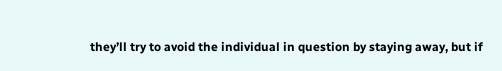they’ll try to avoid the individual in question by staying away, but if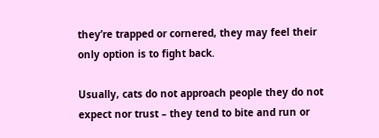they’re trapped or cornered, they may feel their only option is to fight back.

Usually, cats do not approach people they do not expect nor trust – they tend to bite and run or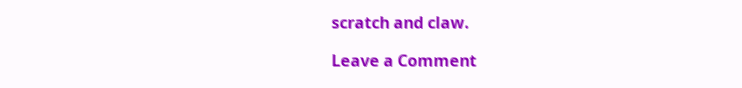scratch and claw.

Leave a Comment